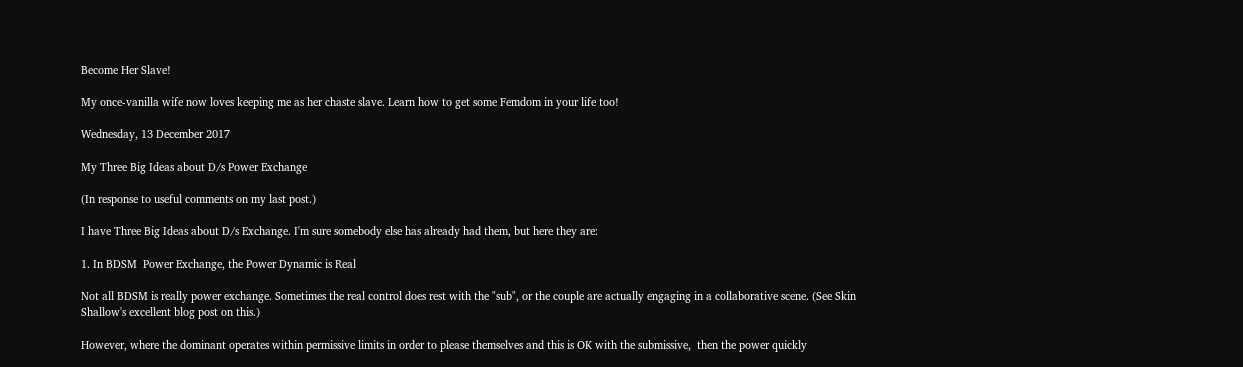Become Her Slave!

My once-vanilla wife now loves keeping me as her chaste slave. Learn how to get some Femdom in your life too!

Wednesday, 13 December 2017

My Three Big Ideas about D/s Power Exchange

(In response to useful comments on my last post.)

I have Three Big Ideas about D/s Exchange. I'm sure somebody else has already had them, but here they are:

1. In BDSM  Power Exchange, the Power Dynamic is Real

Not all BDSM is really power exchange. Sometimes the real control does rest with the "sub", or the couple are actually engaging in a collaborative scene. (See Skin Shallow's excellent blog post on this.)

However, where the dominant operates within permissive limits in order to please themselves and this is OK with the submissive,  then the power quickly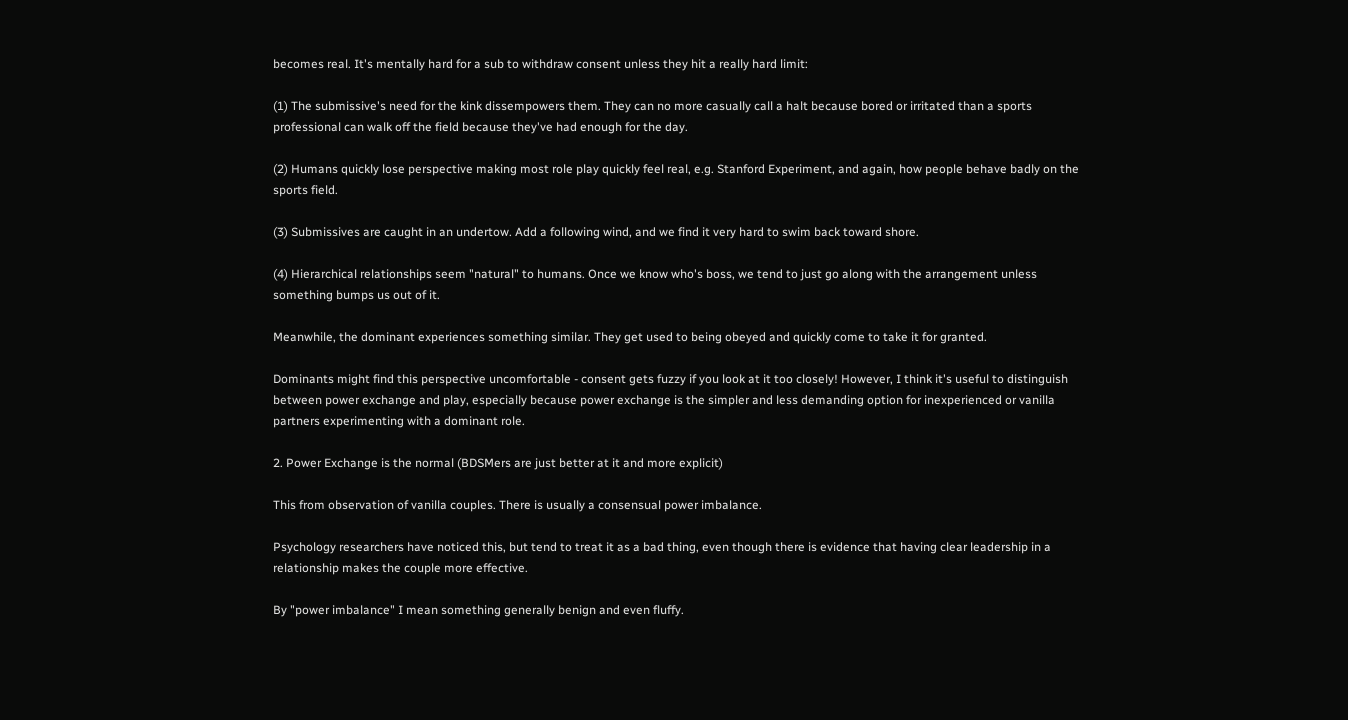becomes real. It's mentally hard for a sub to withdraw consent unless they hit a really hard limit:

(1) The submissive's need for the kink dissempowers them. They can no more casually call a halt because bored or irritated than a sports professional can walk off the field because they've had enough for the day.

(2) Humans quickly lose perspective making most role play quickly feel real, e.g. Stanford Experiment, and again, how people behave badly on the sports field.

(3) Submissives are caught in an undertow. Add a following wind, and we find it very hard to swim back toward shore.

(4) Hierarchical relationships seem "natural" to humans. Once we know who's boss, we tend to just go along with the arrangement unless something bumps us out of it.

Meanwhile, the dominant experiences something similar. They get used to being obeyed and quickly come to take it for granted.

Dominants might find this perspective uncomfortable - consent gets fuzzy if you look at it too closely! However, I think it's useful to distinguish between power exchange and play, especially because power exchange is the simpler and less demanding option for inexperienced or vanilla partners experimenting with a dominant role.

2. Power Exchange is the normal (BDSMers are just better at it and more explicit)

This from observation of vanilla couples. There is usually a consensual power imbalance.

Psychology researchers have noticed this, but tend to treat it as a bad thing, even though there is evidence that having clear leadership in a relationship makes the couple more effective.

By "power imbalance" I mean something generally benign and even fluffy.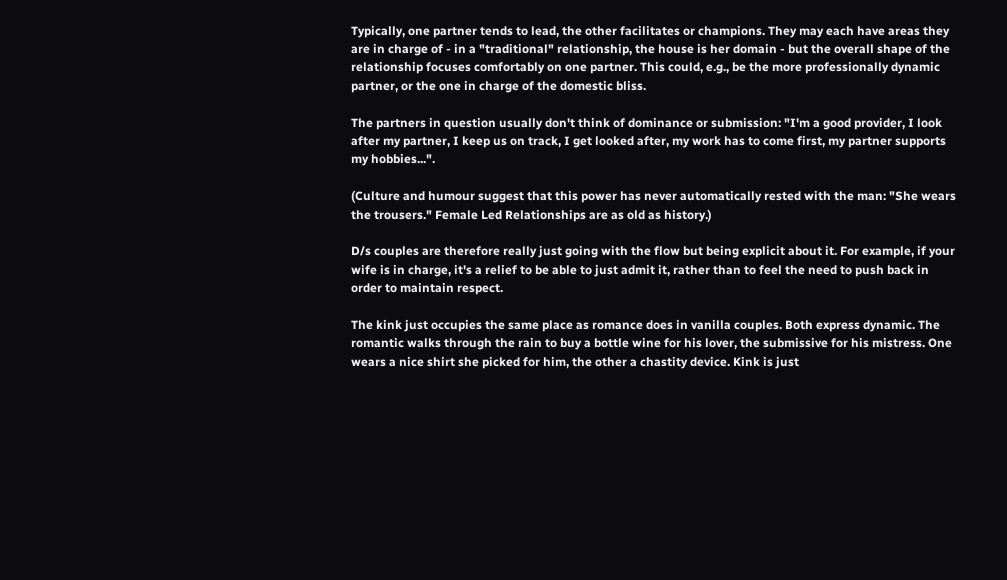Typically, one partner tends to lead, the other facilitates or champions. They may each have areas they are in charge of - in a "traditional" relationship, the house is her domain - but the overall shape of the relationship focuses comfortably on one partner. This could, e.g., be the more professionally dynamic partner, or the one in charge of the domestic bliss.

The partners in question usually don't think of dominance or submission: "I'm a good provider, I look after my partner, I keep us on track, I get looked after, my work has to come first, my partner supports my hobbies...".

(Culture and humour suggest that this power has never automatically rested with the man: "She wears the trousers." Female Led Relationships are as old as history.)

D/s couples are therefore really just going with the flow but being explicit about it. For example, if your wife is in charge, it's a relief to be able to just admit it, rather than to feel the need to push back in order to maintain respect.

The kink just occupies the same place as romance does in vanilla couples. Both express dynamic. The romantic walks through the rain to buy a bottle wine for his lover, the submissive for his mistress. One wears a nice shirt she picked for him, the other a chastity device. Kink is just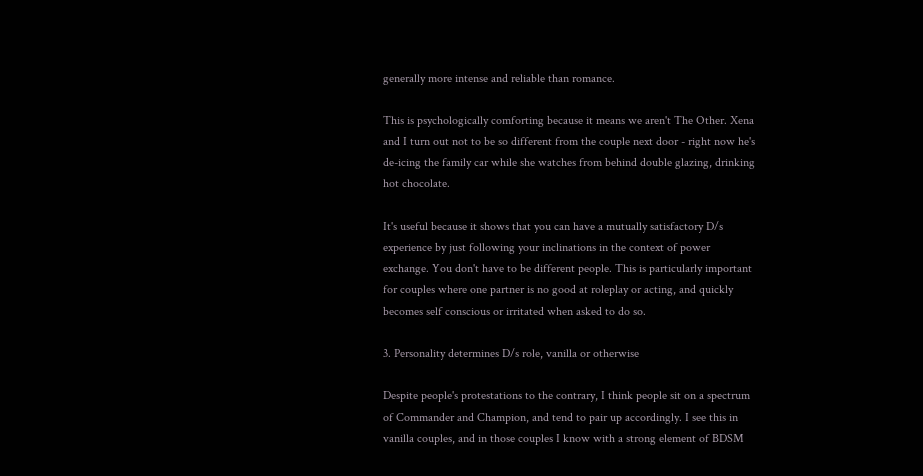generally more intense and reliable than romance.

This is psychologically comforting because it means we aren't The Other. Xena and I turn out not to be so different from the couple next door - right now he's de-icing the family car while she watches from behind double glazing, drinking hot chocolate.

It's useful because it shows that you can have a mutually satisfactory D/s experience by just following your inclinations in the context of power exchange. You don't have to be different people. This is particularly important for couples where one partner is no good at roleplay or acting, and quickly becomes self conscious or irritated when asked to do so.

3. Personality determines D/s role, vanilla or otherwise

Despite people's protestations to the contrary, I think people sit on a spectrum of Commander and Champion, and tend to pair up accordingly. I see this in vanilla couples, and in those couples I know with a strong element of BDSM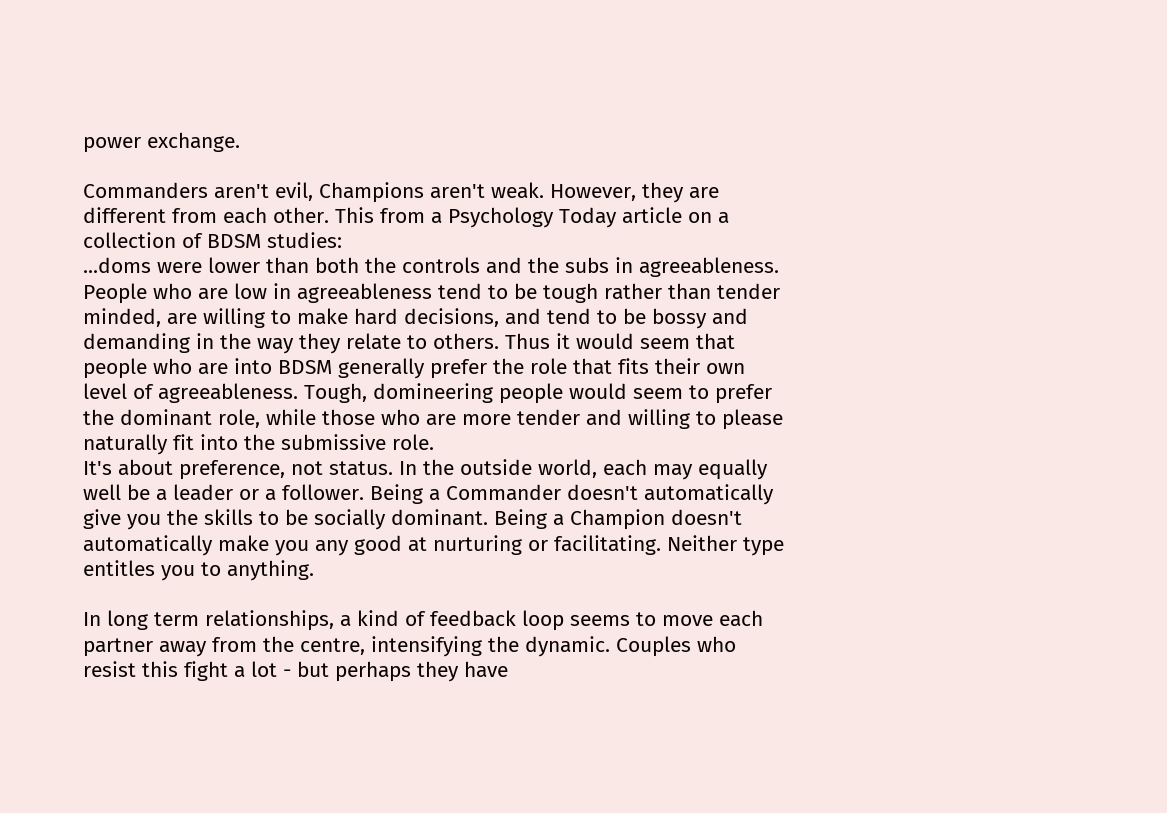power exchange.

Commanders aren't evil, Champions aren't weak. However, they are different from each other. This from a Psychology Today article on a collection of BDSM studies:
...doms were lower than both the controls and the subs in agreeableness. People who are low in agreeableness tend to be tough rather than tender minded, are willing to make hard decisions, and tend to be bossy and demanding in the way they relate to others. Thus it would seem that people who are into BDSM generally prefer the role that fits their own level of agreeableness. Tough, domineering people would seem to prefer the dominant role, while those who are more tender and willing to please naturally fit into the submissive role.
It's about preference, not status. In the outside world, each may equally well be a leader or a follower. Being a Commander doesn't automatically give you the skills to be socially dominant. Being a Champion doesn't automatically make you any good at nurturing or facilitating. Neither type entitles you to anything.

In long term relationships, a kind of feedback loop seems to move each partner away from the centre, intensifying the dynamic. Couples who resist this fight a lot - but perhaps they have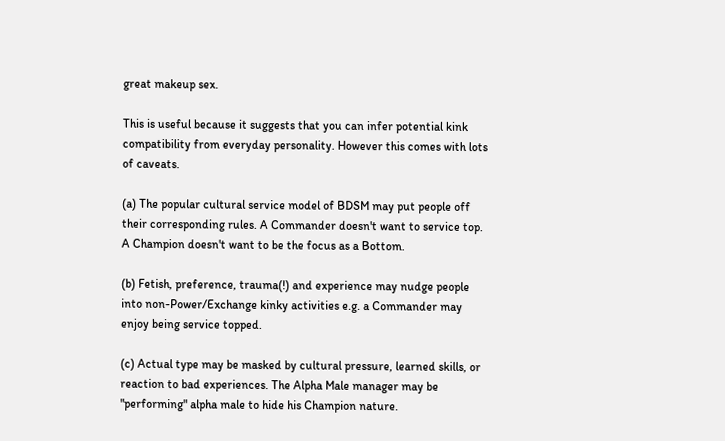great makeup sex.

This is useful because it suggests that you can infer potential kink compatibility from everyday personality. However this comes with lots of caveats.

(a) The popular cultural service model of BDSM may put people off their corresponding rules. A Commander doesn't want to service top.  A Champion doesn't want to be the focus as a Bottom.

(b) Fetish, preference, trauma(!) and experience may nudge people into non-Power/Exchange kinky activities e.g. a Commander may enjoy being service topped.

(c) Actual type may be masked by cultural pressure, learned skills, or reaction to bad experiences. The Alpha Male manager may be "performing" alpha male to hide his Champion nature.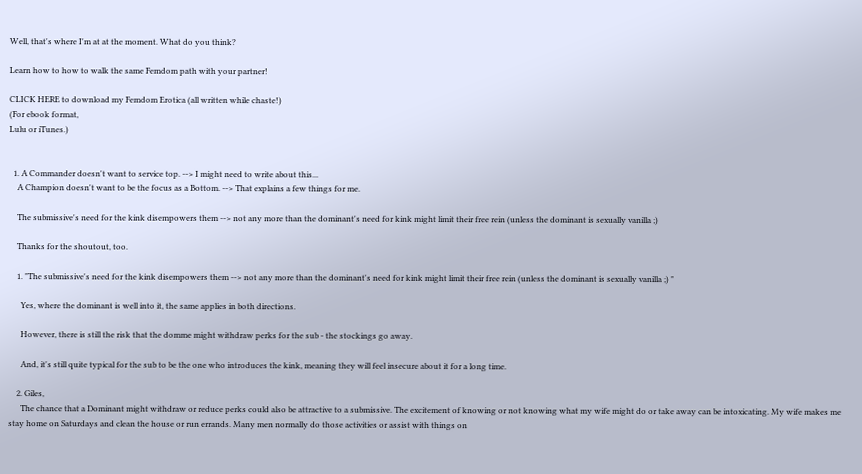Well, that's where I'm at at the moment. What do you think?

Learn how to how to walk the same Femdom path with your partner!

CLICK HERE to download my Femdom Erotica (all written while chaste!)
(For ebook format,
Lulu or iTunes.)


  1. A Commander doesn't want to service top. --> I might need to write about this...
    A Champion doesn't want to be the focus as a Bottom. --> That explains a few things for me.

    The submissive's need for the kink disempowers them --> not any more than the dominant's need for kink might limit their free rein (unless the dominant is sexually vanilla ;)

    Thanks for the shoutout, too.

    1. "The submissive's need for the kink disempowers them --> not any more than the dominant's need for kink might limit their free rein (unless the dominant is sexually vanilla ;) "

      Yes, where the dominant is well into it, the same applies in both directions.

      However, there is still the risk that the domme might withdraw perks for the sub - the stockings go away.

      And, it's still quite typical for the sub to be the one who introduces the kink, meaning they will feel insecure about it for a long time.

    2. Giles,
      The chance that a Dominant might withdraw or reduce perks could also be attractive to a submissive. The excitement of knowing or not knowing what my wife might do or take away can be intoxicating. My wife makes me stay home on Saturdays and clean the house or run errands. Many men normally do those activities or assist with things on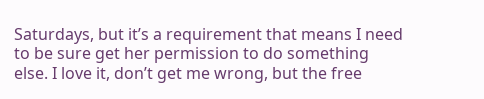Saturdays, but it’s a requirement that means I need to be sure get her permission to do something else. I love it, don’t get me wrong, but the free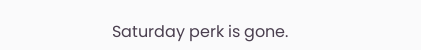Saturday perk is gone.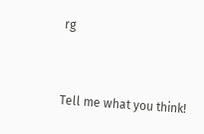rg


Tell me what you think!